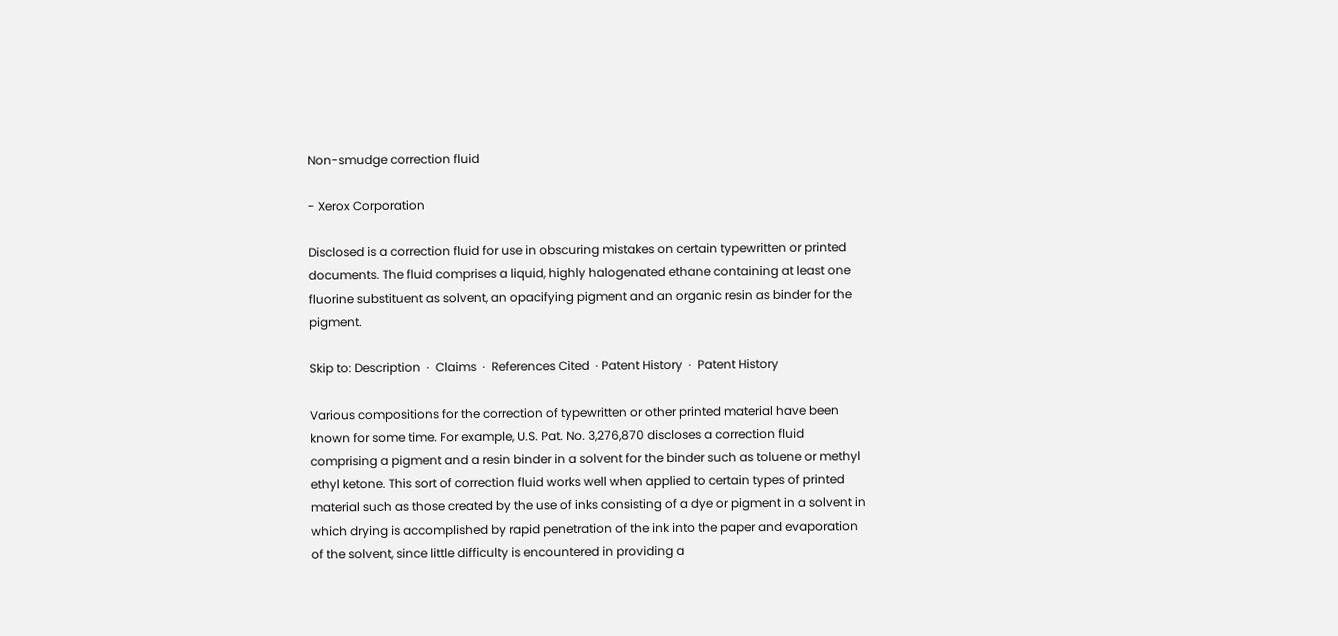Non-smudge correction fluid

- Xerox Corporation

Disclosed is a correction fluid for use in obscuring mistakes on certain typewritten or printed documents. The fluid comprises a liquid, highly halogenated ethane containing at least one fluorine substituent as solvent, an opacifying pigment and an organic resin as binder for the pigment.

Skip to: Description  ·  Claims  ·  References Cited  · Patent History  ·  Patent History

Various compositions for the correction of typewritten or other printed material have been known for some time. For example, U.S. Pat. No. 3,276,870 discloses a correction fluid comprising a pigment and a resin binder in a solvent for the binder such as toluene or methyl ethyl ketone. This sort of correction fluid works well when applied to certain types of printed material such as those created by the use of inks consisting of a dye or pigment in a solvent in which drying is accomplished by rapid penetration of the ink into the paper and evaporation of the solvent, since little difficulty is encountered in providing a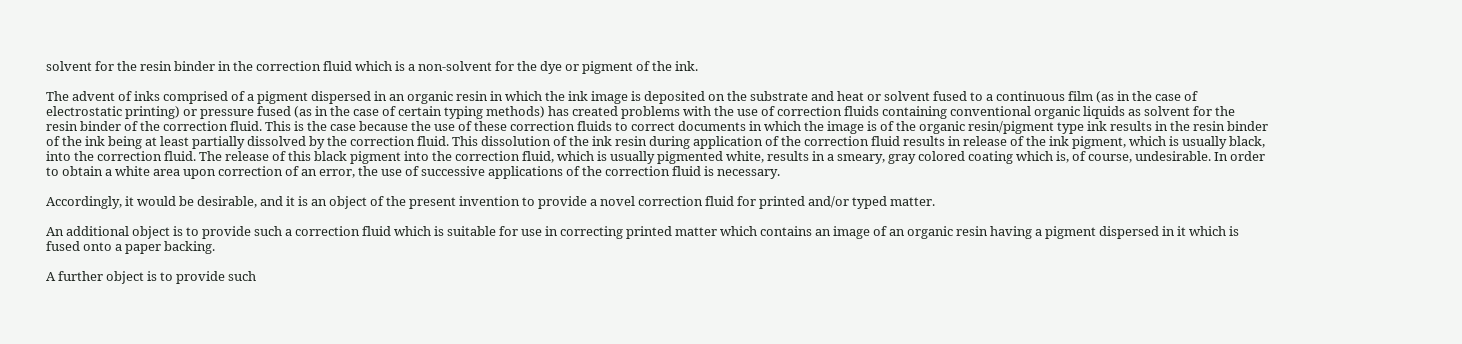solvent for the resin binder in the correction fluid which is a non-solvent for the dye or pigment of the ink.

The advent of inks comprised of a pigment dispersed in an organic resin in which the ink image is deposited on the substrate and heat or solvent fused to a continuous film (as in the case of electrostatic printing) or pressure fused (as in the case of certain typing methods) has created problems with the use of correction fluids containing conventional organic liquids as solvent for the resin binder of the correction fluid. This is the case because the use of these correction fluids to correct documents in which the image is of the organic resin/pigment type ink results in the resin binder of the ink being at least partially dissolved by the correction fluid. This dissolution of the ink resin during application of the correction fluid results in release of the ink pigment, which is usually black, into the correction fluid. The release of this black pigment into the correction fluid, which is usually pigmented white, results in a smeary, gray colored coating which is, of course, undesirable. In order to obtain a white area upon correction of an error, the use of successive applications of the correction fluid is necessary.

Accordingly, it would be desirable, and it is an object of the present invention to provide a novel correction fluid for printed and/or typed matter.

An additional object is to provide such a correction fluid which is suitable for use in correcting printed matter which contains an image of an organic resin having a pigment dispersed in it which is fused onto a paper backing.

A further object is to provide such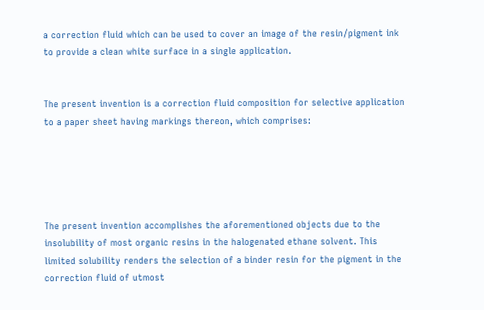a correction fluid which can be used to cover an image of the resin/pigment ink to provide a clean white surface in a single application.


The present invention is a correction fluid composition for selective application to a paper sheet having markings thereon, which comprises:





The present invention accomplishes the aforementioned objects due to the insolubility of most organic resins in the halogenated ethane solvent. This limited solubility renders the selection of a binder resin for the pigment in the correction fluid of utmost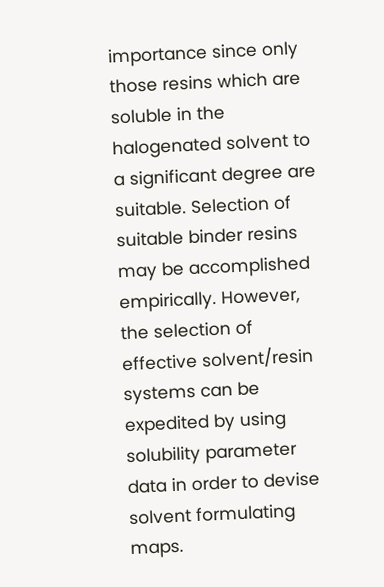importance since only those resins which are soluble in the halogenated solvent to a significant degree are suitable. Selection of suitable binder resins may be accomplished empirically. However, the selection of effective solvent/resin systems can be expedited by using solubility parameter data in order to devise solvent formulating maps.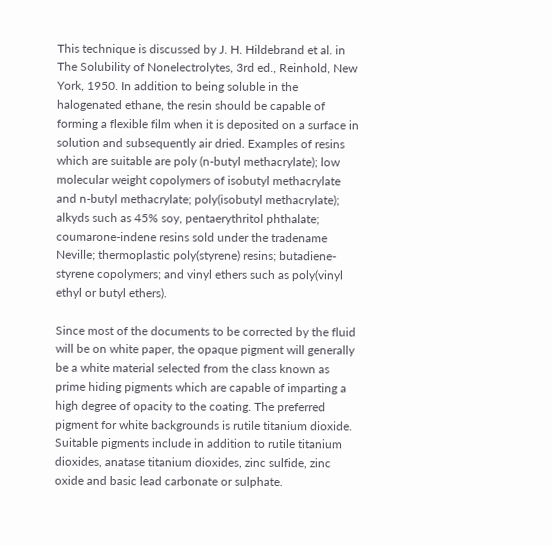This technique is discussed by J. H. Hildebrand et al. in The Solubility of Nonelectrolytes, 3rd ed., Reinhold, New York, 1950. In addition to being soluble in the halogenated ethane, the resin should be capable of forming a flexible film when it is deposited on a surface in solution and subsequently air dried. Examples of resins which are suitable are poly (n-butyl methacrylate); low molecular weight copolymers of isobutyl methacrylate and n-butyl methacrylate; poly(isobutyl methacrylate); alkyds such as 45% soy, pentaerythritol phthalate; coumarone-indene resins sold under the tradename Neville; thermoplastic poly(styrene) resins; butadiene-styrene copolymers; and vinyl ethers such as poly(vinyl ethyl or butyl ethers).

Since most of the documents to be corrected by the fluid will be on white paper, the opaque pigment will generally be a white material selected from the class known as prime hiding pigments which are capable of imparting a high degree of opacity to the coating. The preferred pigment for white backgrounds is rutile titanium dioxide. Suitable pigments include in addition to rutile titanium dioxides, anatase titanium dioxides, zinc sulfide, zinc oxide and basic lead carbonate or sulphate.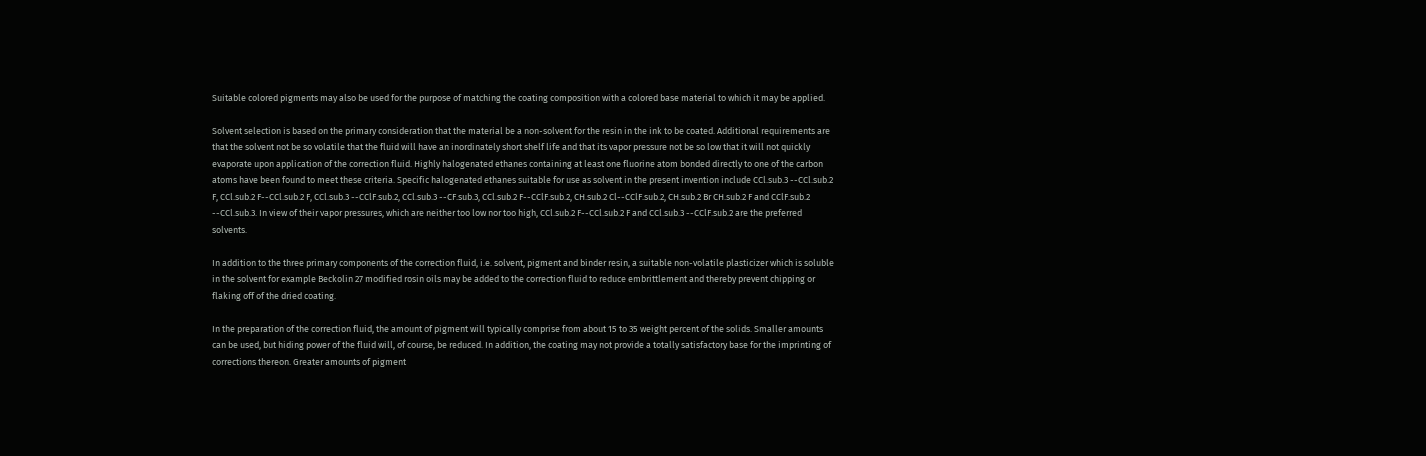Suitable colored pigments may also be used for the purpose of matching the coating composition with a colored base material to which it may be applied.

Solvent selection is based on the primary consideration that the material be a non-solvent for the resin in the ink to be coated. Additional requirements are that the solvent not be so volatile that the fluid will have an inordinately short shelf life and that its vapor pressure not be so low that it will not quickly evaporate upon application of the correction fluid. Highly halogenated ethanes containing at least one fluorine atom bonded directly to one of the carbon atoms have been found to meet these criteria. Specific halogenated ethanes suitable for use as solvent in the present invention include CCl.sub.3 --CCl.sub.2 F, CCl.sub.2 F--CCl.sub.2 F, CCl.sub.3 --CClF.sub.2, CCl.sub.3 --CF.sub.3, CCl.sub.2 F--CClF.sub.2, CH.sub.2 Cl--CClF.sub.2, CH.sub.2 Br CH.sub.2 F and CClF.sub.2 --CCl.sub.3. In view of their vapor pressures, which are neither too low nor too high, CCl.sub.2 F--CCl.sub.2 F and CCl.sub.3 --CClF.sub.2 are the preferred solvents.

In addition to the three primary components of the correction fluid, i.e. solvent, pigment and binder resin, a suitable non-volatile plasticizer which is soluble in the solvent for example Beckolin 27 modified rosin oils may be added to the correction fluid to reduce embrittlement and thereby prevent chipping or flaking off of the dried coating.

In the preparation of the correction fluid, the amount of pigment will typically comprise from about 15 to 35 weight percent of the solids. Smaller amounts can be used, but hiding power of the fluid will, of course, be reduced. In addition, the coating may not provide a totally satisfactory base for the imprinting of corrections thereon. Greater amounts of pigment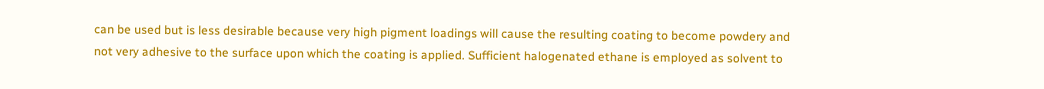can be used but is less desirable because very high pigment loadings will cause the resulting coating to become powdery and not very adhesive to the surface upon which the coating is applied. Sufficient halogenated ethane is employed as solvent to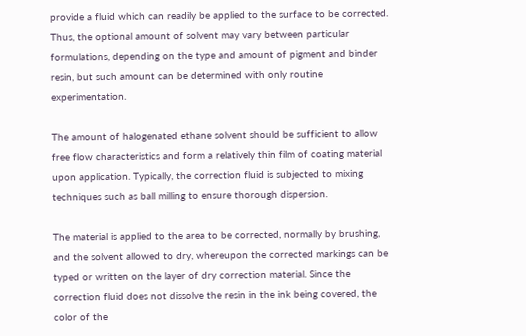provide a fluid which can readily be applied to the surface to be corrected. Thus, the optional amount of solvent may vary between particular formulations, depending on the type and amount of pigment and binder resin, but such amount can be determined with only routine experimentation.

The amount of halogenated ethane solvent should be sufficient to allow free flow characteristics and form a relatively thin film of coating material upon application. Typically, the correction fluid is subjected to mixing techniques such as ball milling to ensure thorough dispersion.

The material is applied to the area to be corrected, normally by brushing, and the solvent allowed to dry, whereupon the corrected markings can be typed or written on the layer of dry correction material. Since the correction fluid does not dissolve the resin in the ink being covered, the color of the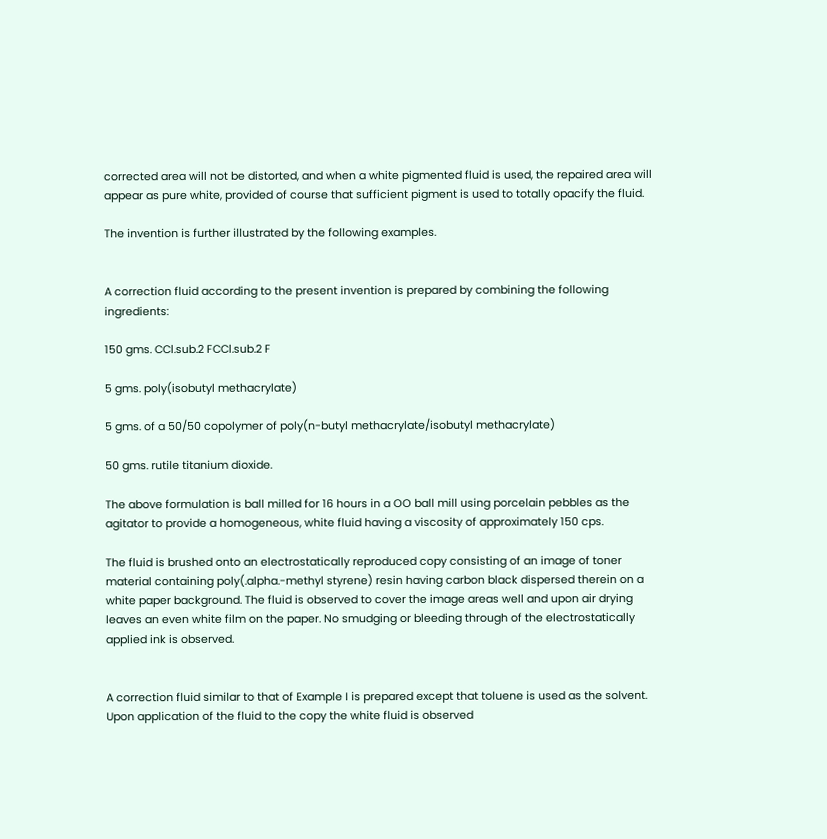corrected area will not be distorted, and when a white pigmented fluid is used, the repaired area will appear as pure white, provided of course that sufficient pigment is used to totally opacify the fluid.

The invention is further illustrated by the following examples.


A correction fluid according to the present invention is prepared by combining the following ingredients:

150 gms. CCl.sub.2 FCCl.sub.2 F

5 gms. poly(isobutyl methacrylate)

5 gms. of a 50/50 copolymer of poly(n-butyl methacrylate/isobutyl methacrylate)

50 gms. rutile titanium dioxide.

The above formulation is ball milled for 16 hours in a OO ball mill using porcelain pebbles as the agitator to provide a homogeneous, white fluid having a viscosity of approximately 150 cps.

The fluid is brushed onto an electrostatically reproduced copy consisting of an image of toner material containing poly(.alpha.-methyl styrene) resin having carbon black dispersed therein on a white paper background. The fluid is observed to cover the image areas well and upon air drying leaves an even white film on the paper. No smudging or bleeding through of the electrostatically applied ink is observed.


A correction fluid similar to that of Example I is prepared except that toluene is used as the solvent. Upon application of the fluid to the copy the white fluid is observed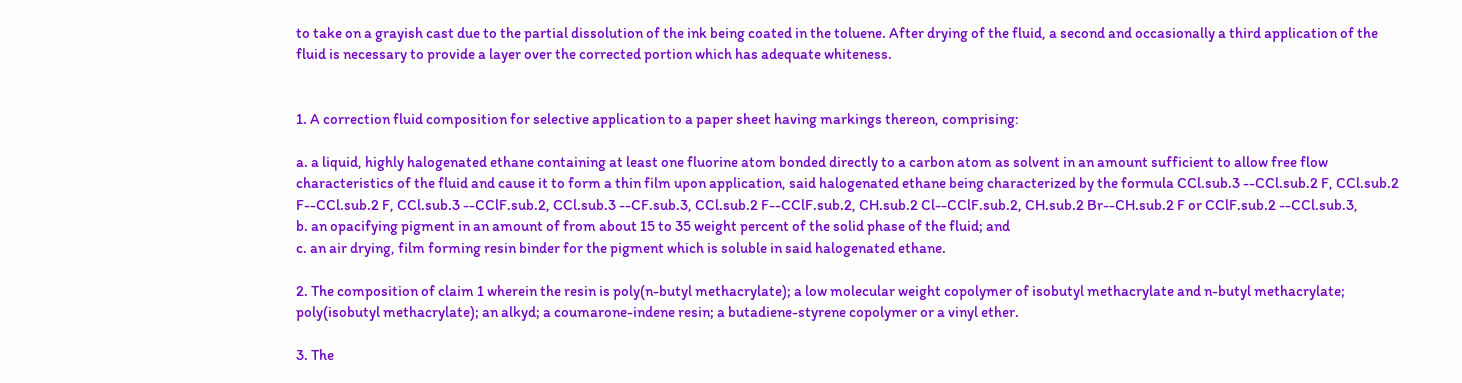to take on a grayish cast due to the partial dissolution of the ink being coated in the toluene. After drying of the fluid, a second and occasionally a third application of the fluid is necessary to provide a layer over the corrected portion which has adequate whiteness.


1. A correction fluid composition for selective application to a paper sheet having markings thereon, comprising:

a. a liquid, highly halogenated ethane containing at least one fluorine atom bonded directly to a carbon atom as solvent in an amount sufficient to allow free flow characteristics of the fluid and cause it to form a thin film upon application, said halogenated ethane being characterized by the formula CCl.sub.3 --CCl.sub.2 F, CCl.sub.2 F--CCl.sub.2 F, CCl.sub.3 --CClF.sub.2, CCl.sub.3 --CF.sub.3, CCl.sub.2 F--CClF.sub.2, CH.sub.2 Cl--CClF.sub.2, CH.sub.2 Br--CH.sub.2 F or CClF.sub.2 --CCl.sub.3,
b. an opacifying pigment in an amount of from about 15 to 35 weight percent of the solid phase of the fluid; and
c. an air drying, film forming resin binder for the pigment which is soluble in said halogenated ethane.

2. The composition of claim 1 wherein the resin is poly(n-butyl methacrylate); a low molecular weight copolymer of isobutyl methacrylate and n-butyl methacrylate; poly(isobutyl methacrylate); an alkyd; a coumarone-indene resin; a butadiene-styrene copolymer or a vinyl ether.

3. The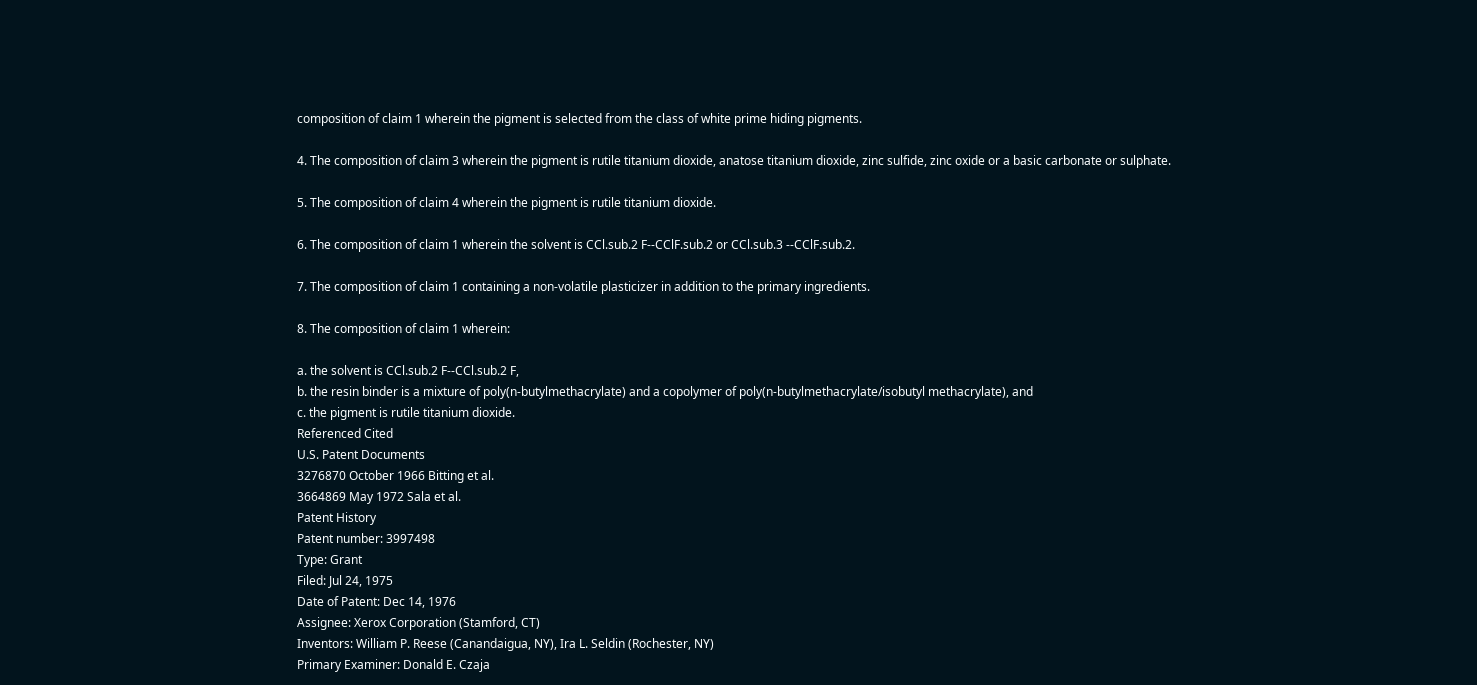composition of claim 1 wherein the pigment is selected from the class of white prime hiding pigments.

4. The composition of claim 3 wherein the pigment is rutile titanium dioxide, anatose titanium dioxide, zinc sulfide, zinc oxide or a basic carbonate or sulphate.

5. The composition of claim 4 wherein the pigment is rutile titanium dioxide.

6. The composition of claim 1 wherein the solvent is CCl.sub.2 F--CClF.sub.2 or CCl.sub.3 --CClF.sub.2.

7. The composition of claim 1 containing a non-volatile plasticizer in addition to the primary ingredients.

8. The composition of claim 1 wherein:

a. the solvent is CCl.sub.2 F--CCl.sub.2 F,
b. the resin binder is a mixture of poly(n-butylmethacrylate) and a copolymer of poly(n-butylmethacrylate/isobutyl methacrylate), and
c. the pigment is rutile titanium dioxide.
Referenced Cited
U.S. Patent Documents
3276870 October 1966 Bitting et al.
3664869 May 1972 Sala et al.
Patent History
Patent number: 3997498
Type: Grant
Filed: Jul 24, 1975
Date of Patent: Dec 14, 1976
Assignee: Xerox Corporation (Stamford, CT)
Inventors: William P. Reese (Canandaigua, NY), Ira L. Seldin (Rochester, NY)
Primary Examiner: Donald E. Czaja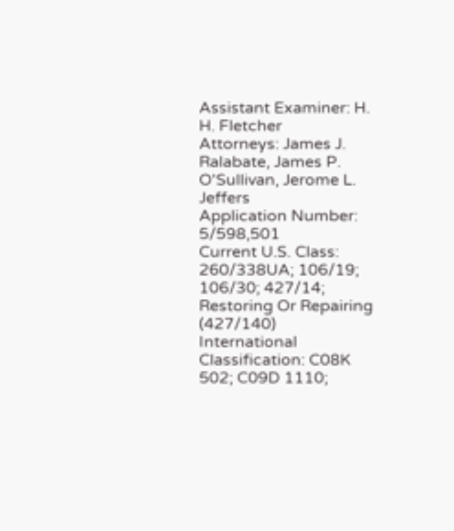Assistant Examiner: H. H. Fletcher
Attorneys: James J. Ralabate, James P. O'Sullivan, Jerome L. Jeffers
Application Number: 5/598,501
Current U.S. Class: 260/338UA; 106/19; 106/30; 427/14; Restoring Or Repairing (427/140)
International Classification: C08K 502; C09D 1110;